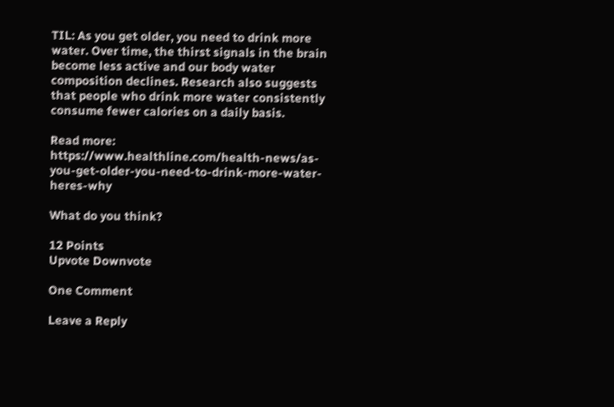TIL: As you get older, you need to drink more water. Over time, the thirst signals in the brain become less active and our body water composition declines. Research also suggests that people who drink more water consistently consume fewer calories on a daily basis.

Read more: https://www.healthline.com/health-news/as-you-get-older-you-need-to-drink-more-water-heres-why

What do you think?

12 Points
Upvote Downvote

One Comment

Leave a Reply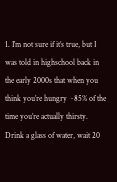1. I’m not sure if it’s true, but I was told in highschool back in the early 2000s that when you think you’re hungry ~85% of the time you’re actually thirsty. Drink a glass of water, wait 20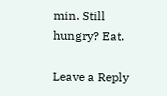min. Still hungry? Eat.

Leave a Reply